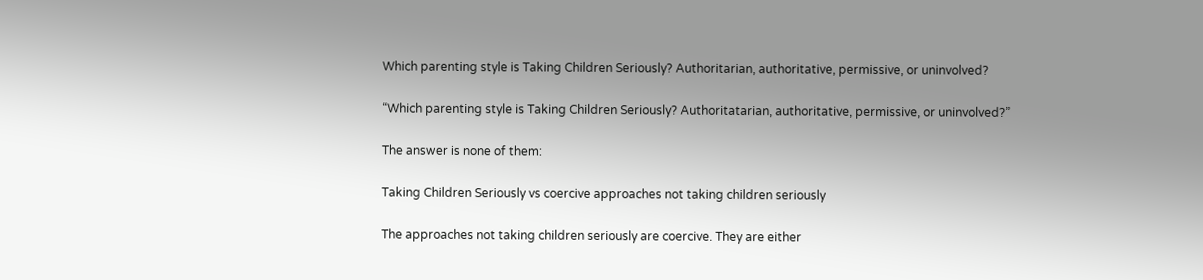Which parenting style is Taking Children Seriously? Authoritarian, authoritative, permissive, or uninvolved?

“Which parenting style is Taking Children Seriously? Authoritatarian, authoritative, permissive, or uninvolved?”

The answer is none of them:

Taking Children Seriously vs coercive approaches not taking children seriously

The approaches not taking children seriously are coercive. They are either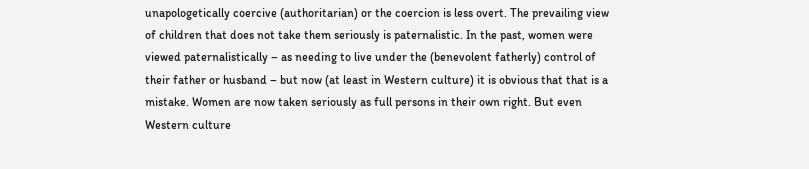unapologetically coercive (authoritarian) or the coercion is less overt. The prevailing view of children that does not take them seriously is paternalistic. In the past, women were viewed paternalistically – as needing to live under the (benevolent fatherly) control of their father or husband – but now (at least in Western culture) it is obvious that that is a mistake. Women are now taken seriously as full persons in their own right. But even Western culture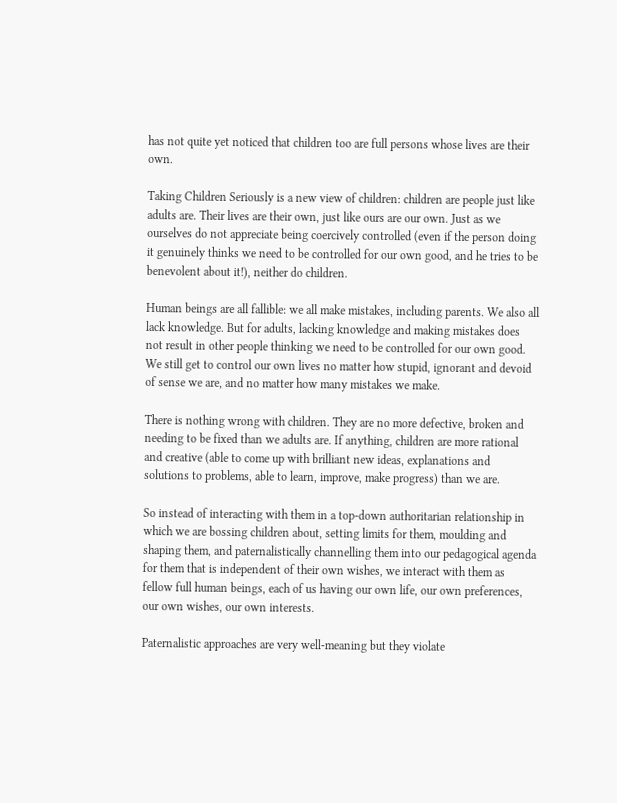has not quite yet noticed that children too are full persons whose lives are their own.

Taking Children Seriously is a new view of children: children are people just like adults are. Their lives are their own, just like ours are our own. Just as we ourselves do not appreciate being coercively controlled (even if the person doing it genuinely thinks we need to be controlled for our own good, and he tries to be benevolent about it!), neither do children.

Human beings are all fallible: we all make mistakes, including parents. We also all lack knowledge. But for adults, lacking knowledge and making mistakes does not result in other people thinking we need to be controlled for our own good. We still get to control our own lives no matter how stupid, ignorant and devoid of sense we are, and no matter how many mistakes we make.

There is nothing wrong with children. They are no more defective, broken and needing to be fixed than we adults are. If anything, children are more rational and creative (able to come up with brilliant new ideas, explanations and solutions to problems, able to learn, improve, make progress) than we are.

So instead of interacting with them in a top-down authoritarian relationship in which we are bossing children about, setting limits for them, moulding and shaping them, and paternalistically channelling them into our pedagogical agenda for them that is independent of their own wishes, we interact with them as fellow full human beings, each of us having our own life, our own preferences, our own wishes, our own interests.

Paternalistic approaches are very well-meaning but they violate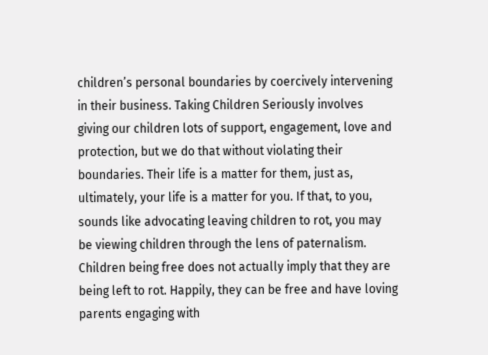children’s personal boundaries by coercively intervening in their business. Taking Children Seriously involves giving our children lots of support, engagement, love and protection, but we do that without violating their boundaries. Their life is a matter for them, just as, ultimately, your life is a matter for you. If that, to you, sounds like advocating leaving children to rot, you may be viewing children through the lens of paternalism. Children being free does not actually imply that they are being left to rot. Happily, they can be free and have loving parents engaging with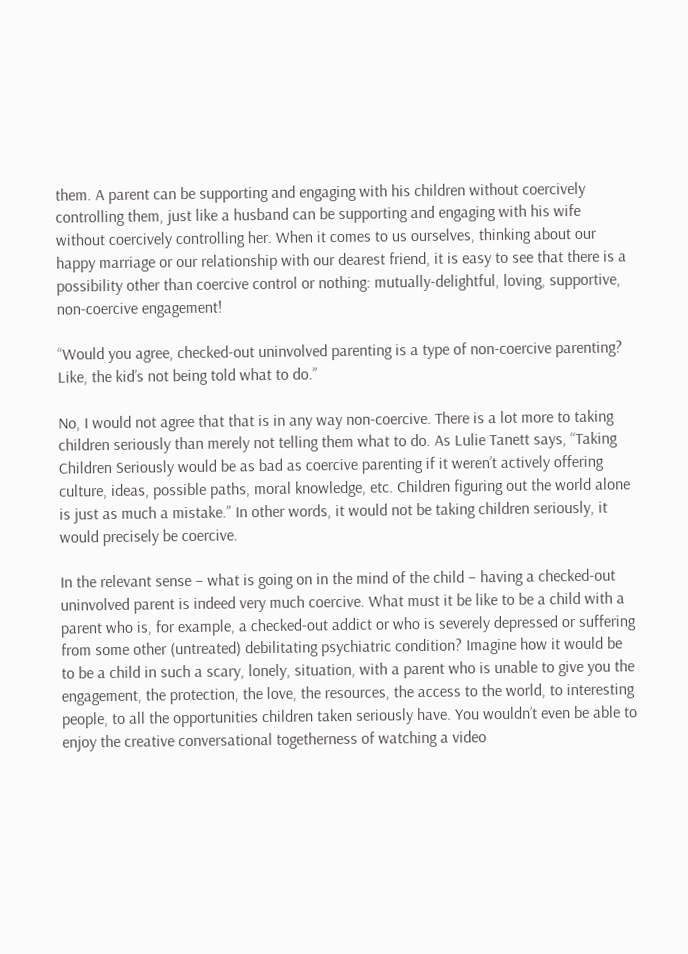them. A parent can be supporting and engaging with his children without coercively controlling them, just like a husband can be supporting and engaging with his wife without coercively controlling her. When it comes to us ourselves, thinking about our happy marriage or our relationship with our dearest friend, it is easy to see that there is a possibility other than coercive control or nothing: mutually-delightful, loving, supportive, non-coercive engagement!

“Would you agree, checked-out uninvolved parenting is a type of non-coercive parenting? Like, the kid’s not being told what to do.”

No, I would not agree that that is in any way non-coercive. There is a lot more to taking children seriously than merely not telling them what to do. As Lulie Tanett says, “Taking Children Seriously would be as bad as coercive parenting if it weren’t actively offering culture, ideas, possible paths, moral knowledge, etc. Children figuring out the world alone is just as much a mistake.” In other words, it would not be taking children seriously, it would precisely be coercive.

In the relevant sense – what is going on in the mind of the child – having a checked-out uninvolved parent is indeed very much coercive. What must it be like to be a child with a parent who is, for example, a checked-out addict or who is severely depressed or suffering from some other (untreated) debilitating psychiatric condition? Imagine how it would be to be a child in such a scary, lonely, situation, with a parent who is unable to give you the engagement, the protection, the love, the resources, the access to the world, to interesting people, to all the opportunities children taken seriously have. You wouldn’t even be able to enjoy the creative conversational togetherness of watching a video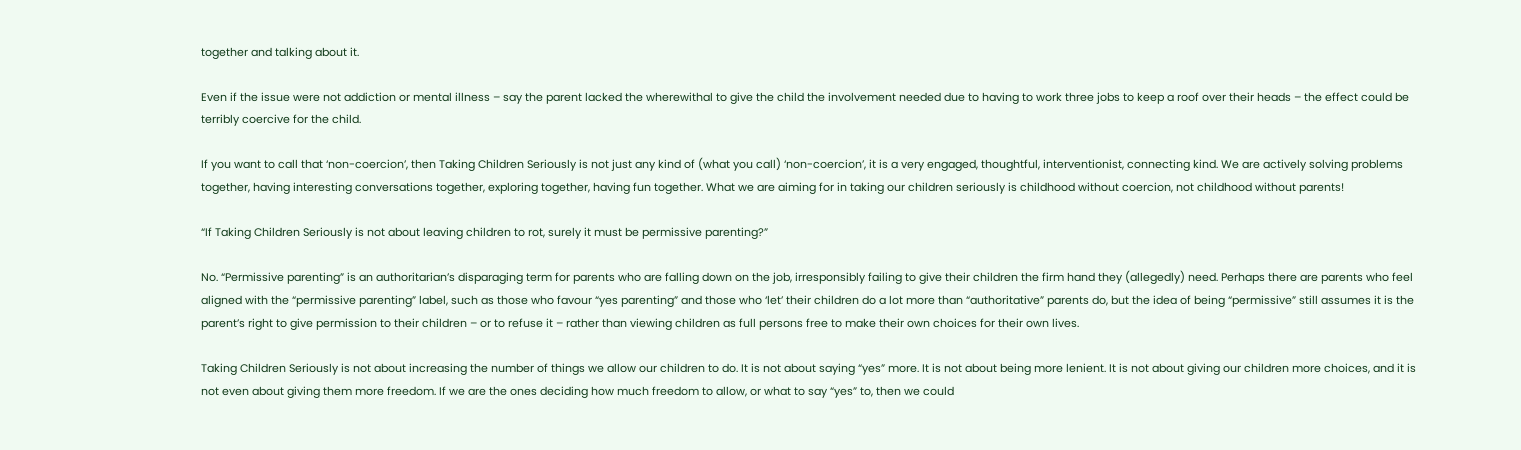together and talking about it.

Even if the issue were not addiction or mental illness – say the parent lacked the wherewithal to give the child the involvement needed due to having to work three jobs to keep a roof over their heads – the effect could be terribly coercive for the child.

If you want to call that ‘non-coercion’, then Taking Children Seriously is not just any kind of (what you call) ‘non-coercion’, it is a very engaged, thoughtful, interventionist, connecting kind. We are actively solving problems together, having interesting conversations together, exploring together, having fun together. What we are aiming for in taking our children seriously is childhood without coercion, not childhood without parents!

“If Taking Children Seriously is not about leaving children to rot, surely it must be permissive parenting?”

No. “Permissive parenting” is an authoritarian’s disparaging term for parents who are falling down on the job, irresponsibly failing to give their children the firm hand they (allegedly) need. Perhaps there are parents who feel aligned with the “permissive parenting” label, such as those who favour “yes parenting” and those who ‘let’ their children do a lot more than “authoritative” parents do, but the idea of being “permissive” still assumes it is the parent’s right to give permission to their children – or to refuse it – rather than viewing children as full persons free to make their own choices for their own lives.

Taking Children Seriously is not about increasing the number of things we allow our children to do. It is not about saying “yes” more. It is not about being more lenient. It is not about giving our children more choices, and it is not even about giving them more freedom. If we are the ones deciding how much freedom to allow, or what to say “yes” to, then we could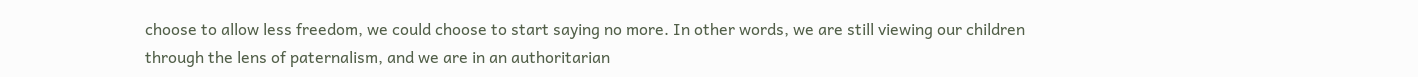choose to allow less freedom, we could choose to start saying no more. In other words, we are still viewing our children through the lens of paternalism, and we are in an authoritarian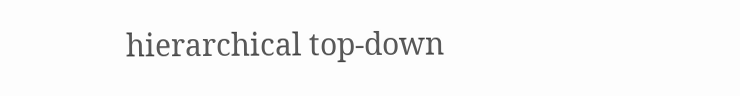hierarchical top-down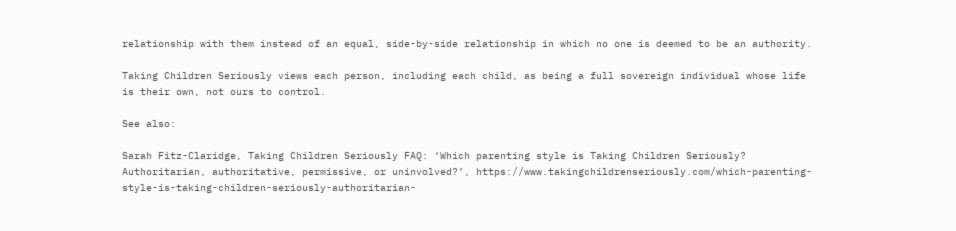relationship with them instead of an equal, side-by-side relationship in which no one is deemed to be an authority.

Taking Children Seriously views each person, including each child, as being a full sovereign individual whose life is their own, not ours to control.

See also:

Sarah Fitz-Claridge, Taking Children Seriously FAQ: ‘Which parenting style is Taking Children Seriously? Authoritarian, authoritative, permissive, or uninvolved?’, https://www.takingchildrenseriously.com/which-parenting-style-is-taking-children-seriously-authoritarian-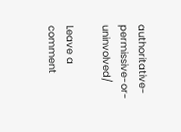authoritative-permissive-or-uninvolved/

Leave a comment